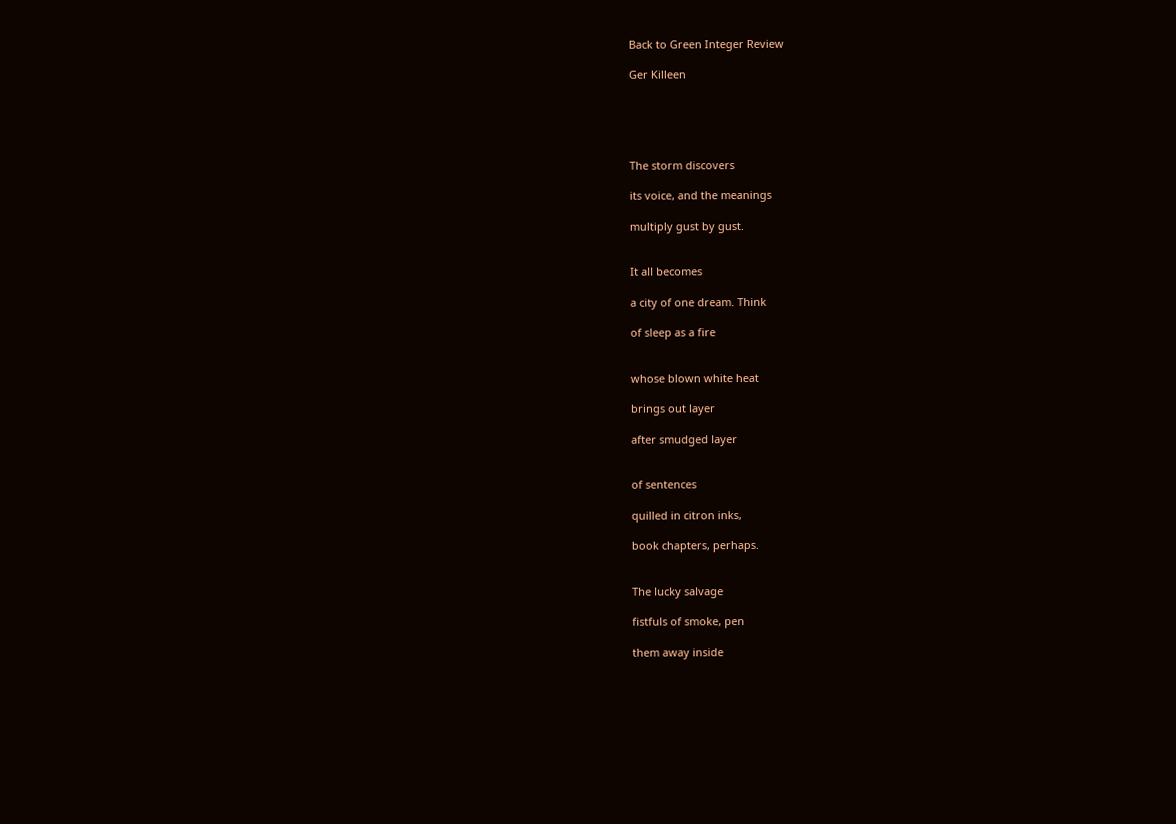Back to Green Integer Review

Ger Killeen





The storm discovers

its voice, and the meanings

multiply gust by gust.


It all becomes

a city of one dream. Think

of sleep as a fire


whose blown white heat

brings out layer

after smudged layer


of sentences

quilled in citron inks,

book chapters, perhaps.


The lucky salvage

fistfuls of smoke, pen

them away inside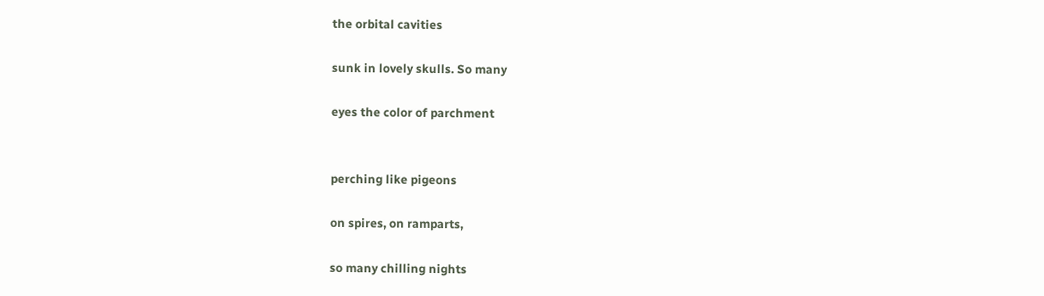the orbital cavities

sunk in lovely skulls. So many

eyes the color of parchment


perching like pigeons

on spires, on ramparts,

so many chilling nights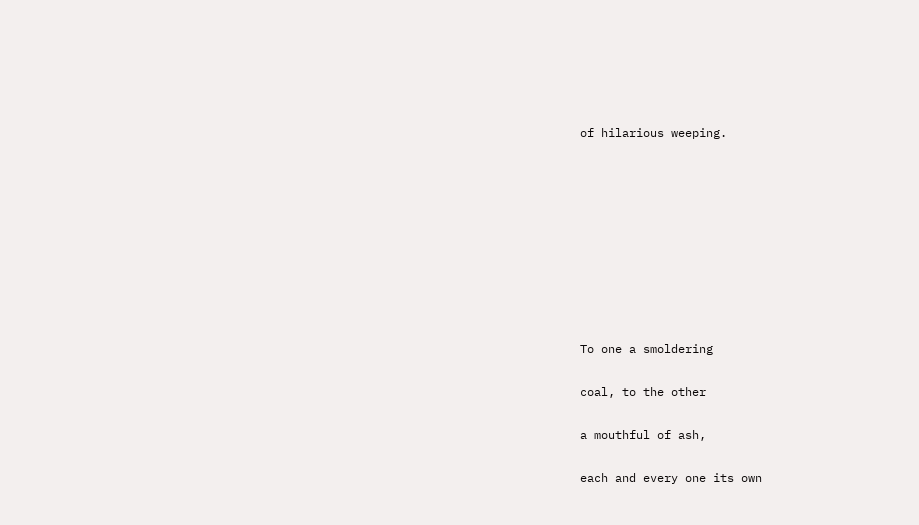of hilarious weeping.









To one a smoldering

coal, to the other

a mouthful of ash,

each and every one its own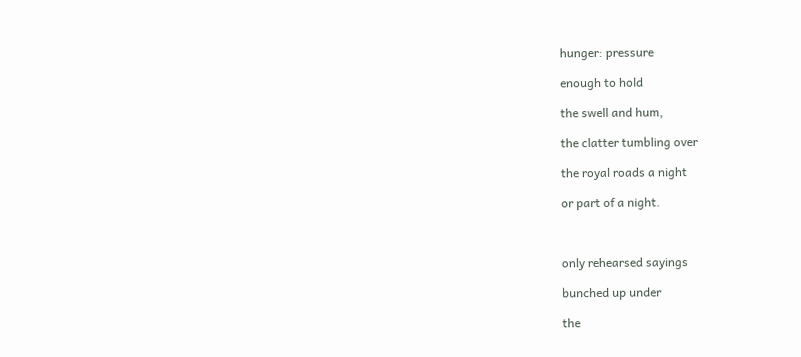hunger: pressure

enough to hold

the swell and hum,

the clatter tumbling over

the royal roads a night

or part of a night.



only rehearsed sayings

bunched up under

the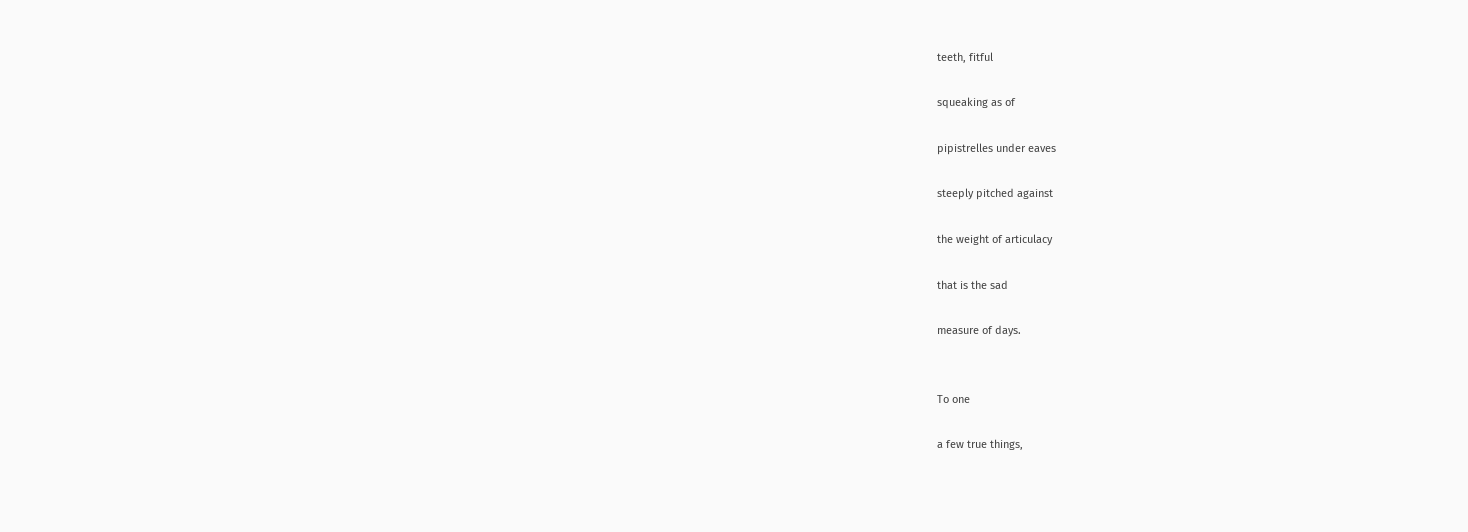teeth, fitful

squeaking as of

pipistrelles under eaves

steeply pitched against

the weight of articulacy

that is the sad

measure of days.


To one

a few true things,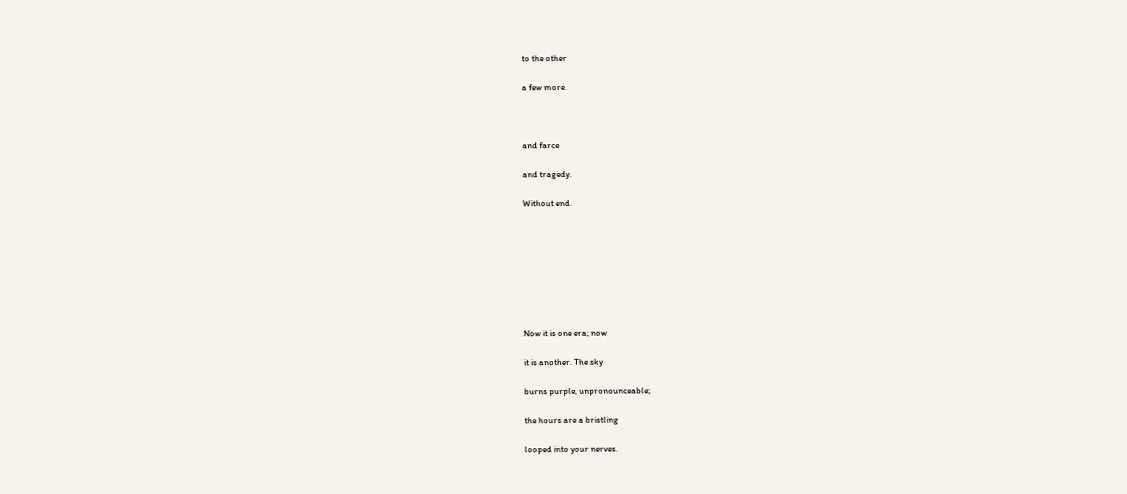to the other

a few more.



and farce

and tragedy.

Without end.








Now it is one era; now

it is another. The sky

burns purple, unpronounceable;

the hours are a bristling

looped into your nerves.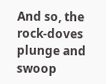And so, the rock-doves plunge and swoop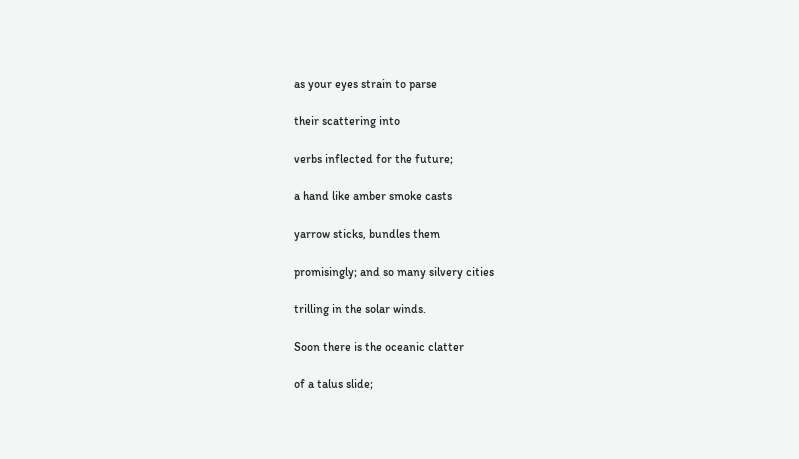as your eyes strain to parse

their scattering into

verbs inflected for the future;

a hand like amber smoke casts

yarrow sticks, bundles them

promisingly; and so many silvery cities

trilling in the solar winds.

Soon there is the oceanic clatter

of a talus slide;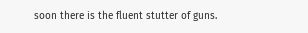soon there is the fluent stutter of guns.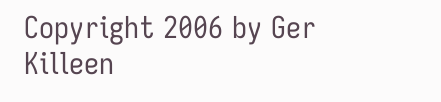Copyright 2006 by Ger Killeen